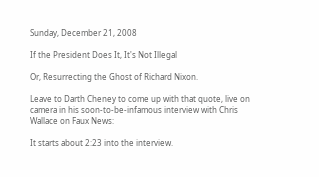Sunday, December 21, 2008

If the President Does It, It's Not Illegal

Or, Resurrecting the Ghost of Richard Nixon.

Leave to Darth Cheney to come up with that quote, live on camera in his soon-to-be-infamous interview with Chris Wallace on Faux News:

It starts about 2:23 into the interview.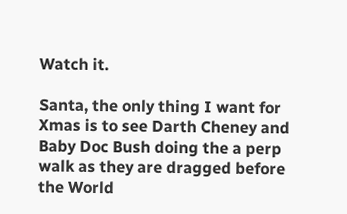Watch it.

Santa, the only thing I want for Xmas is to see Darth Cheney and Baby Doc Bush doing the a perp walk as they are dragged before the World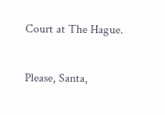Court at The Hague.

Please, Santa,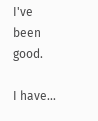I've been good.

I have...